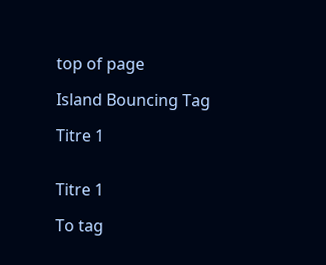top of page

Island Bouncing Tag

Titre 1


Titre 1

To tag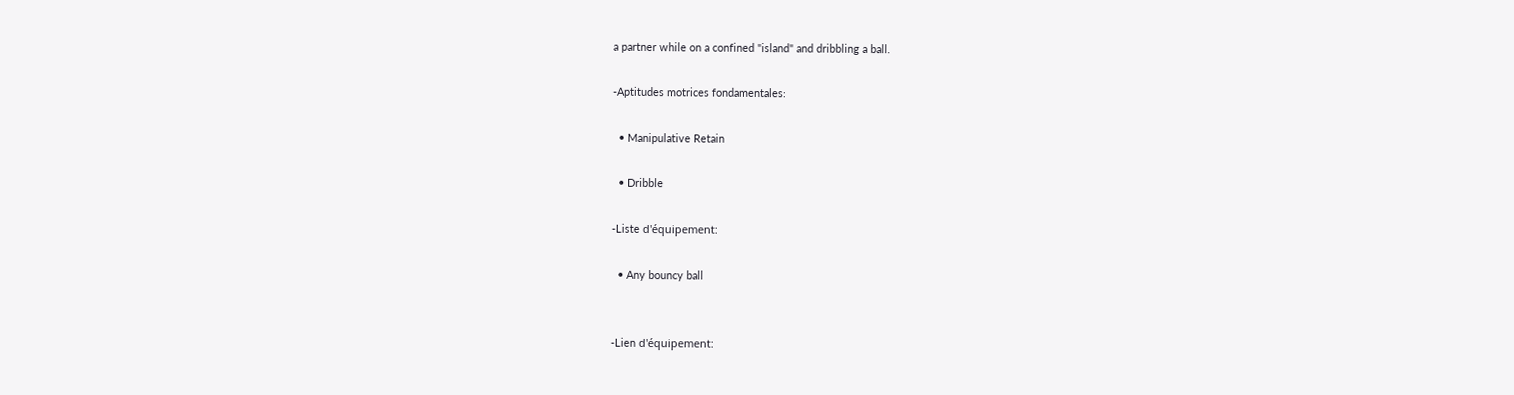a partner while on a confined "island" and dribbling a ball.

-Aptitudes motrices fondamentales:

  • Manipulative Retain

  • Dribble

-Liste d'équipement:

  • Any bouncy ball


-Lien d'équipement: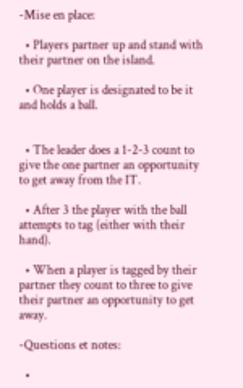-Mise en place:

  • Players partner up and stand with their partner on the island.

  • One player is designated to be it and holds a ball.


  • The leader does a 1-2-3 count to give the one partner an opportunity to get away from the IT.

  • After 3 the player with the ball attempts to tag (either with their hand).

  • When a player is tagged by their partner they count to three to give their partner an opportunity to get away.

-Questions et notes:

  •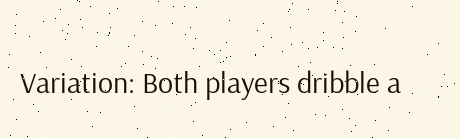Variation: Both players dribble a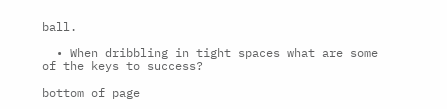ball.

  • When dribbling in tight spaces what are some of the keys to success?

bottom of page